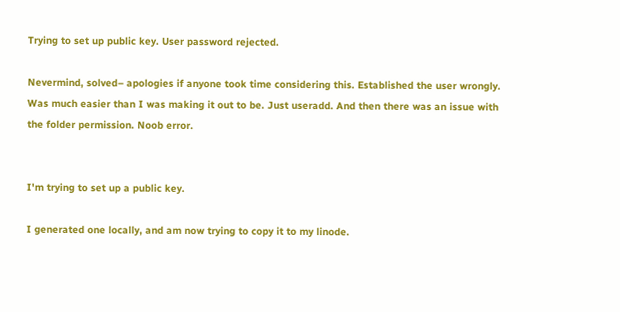Trying to set up public key. User password rejected.

Nevermind, solved– apologies if anyone took time considering this. Established the user wrongly. Was much easier than I was making it out to be. Just useradd. And then there was an issue with the folder permission. Noob error.


I'm trying to set up a public key.

I generated one locally, and am now trying to copy it to my linode.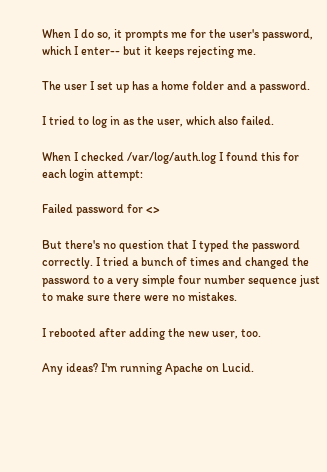When I do so, it prompts me for the user's password, which I enter-- but it keeps rejecting me.

The user I set up has a home folder and a password.

I tried to log in as the user, which also failed.

When I checked /var/log/auth.log I found this for each login attempt:

Failed password for <>

But there's no question that I typed the password correctly. I tried a bunch of times and changed the password to a very simple four number sequence just to make sure there were no mistakes.

I rebooted after adding the new user, too.

Any ideas? I'm running Apache on Lucid.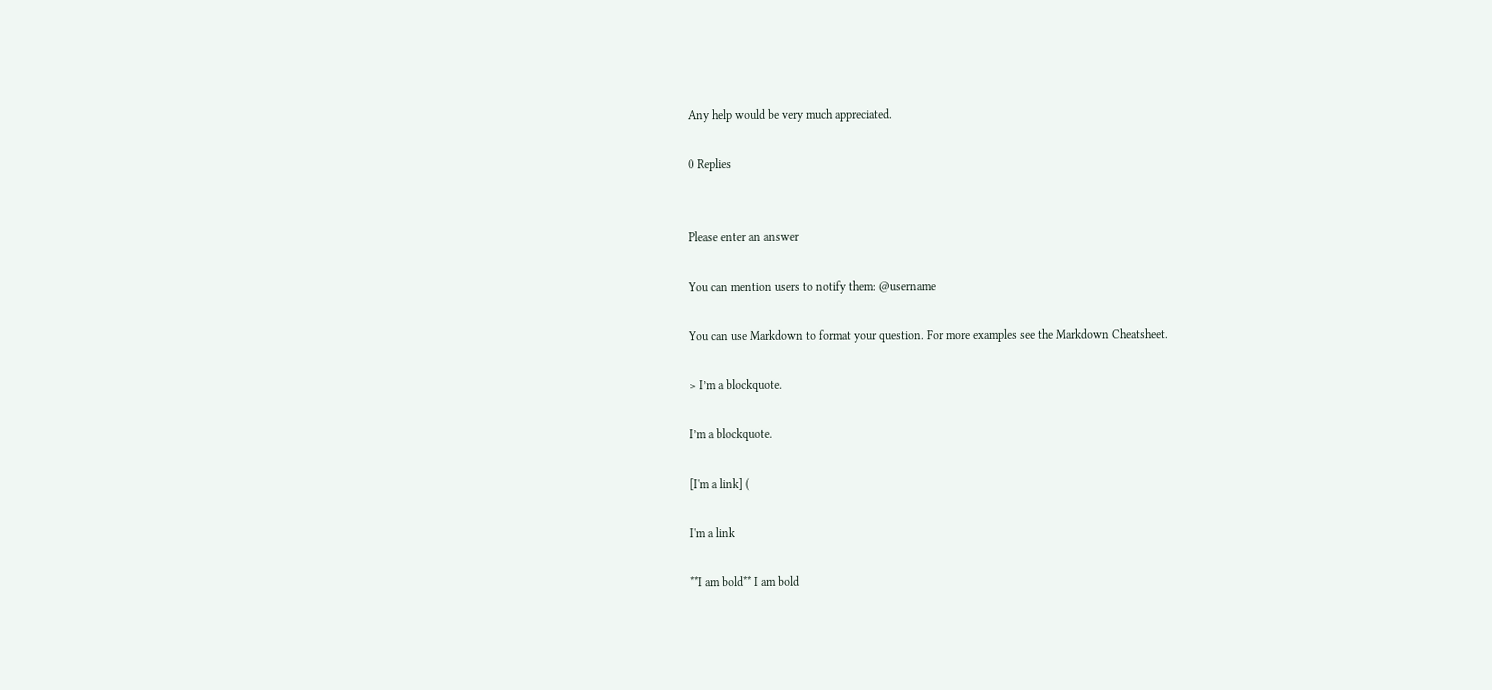Any help would be very much appreciated.

0 Replies


Please enter an answer

You can mention users to notify them: @username

You can use Markdown to format your question. For more examples see the Markdown Cheatsheet.

> I’m a blockquote.

I’m a blockquote.

[I'm a link] (

I'm a link

**I am bold** I am bold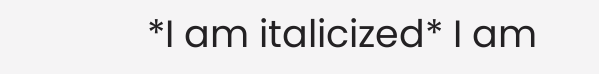*I am italicized* I am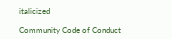italicized

Community Code of Conduct